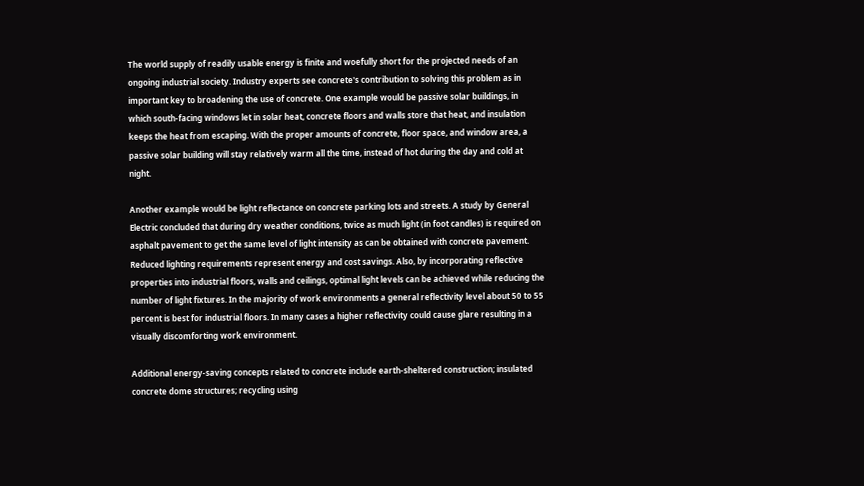The world supply of readily usable energy is finite and woefully short for the projected needs of an ongoing industrial society. Industry experts see concrete's contribution to solving this problem as in important key to broadening the use of concrete. One example would be passive solar buildings, in which south-facing windows let in solar heat, concrete floors and walls store that heat, and insulation keeps the heat from escaping. With the proper amounts of concrete, floor space, and window area, a passive solar building will stay relatively warm all the time, instead of hot during the day and cold at night.

Another example would be light reflectance on concrete parking lots and streets. A study by General Electric concluded that during dry weather conditions, twice as much light (in foot candles) is required on asphalt pavement to get the same level of light intensity as can be obtained with concrete pavement. Reduced lighting requirements represent energy and cost savings. Also, by incorporating reflective properties into industrial floors, walls and ceilings, optimal light levels can be achieved while reducing the number of light fixtures. In the majority of work environments a general reflectivity level about 50 to 55 percent is best for industrial floors. In many cases a higher reflectivity could cause glare resulting in a visually discomforting work environment.

Additional energy-saving concepts related to concrete include earth-sheltered construction; insulated concrete dome structures; recycling using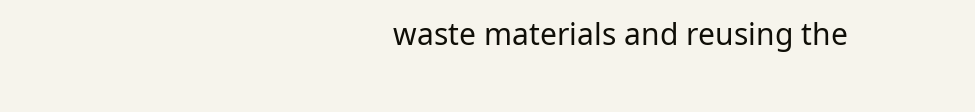waste materials and reusing the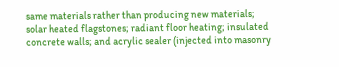same materials rather than producing new materials; solar heated flagstones; radiant floor heating; insulated concrete walls; and acrylic sealer (injected into masonry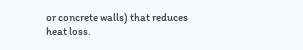or concrete walls) that reduces heat loss.